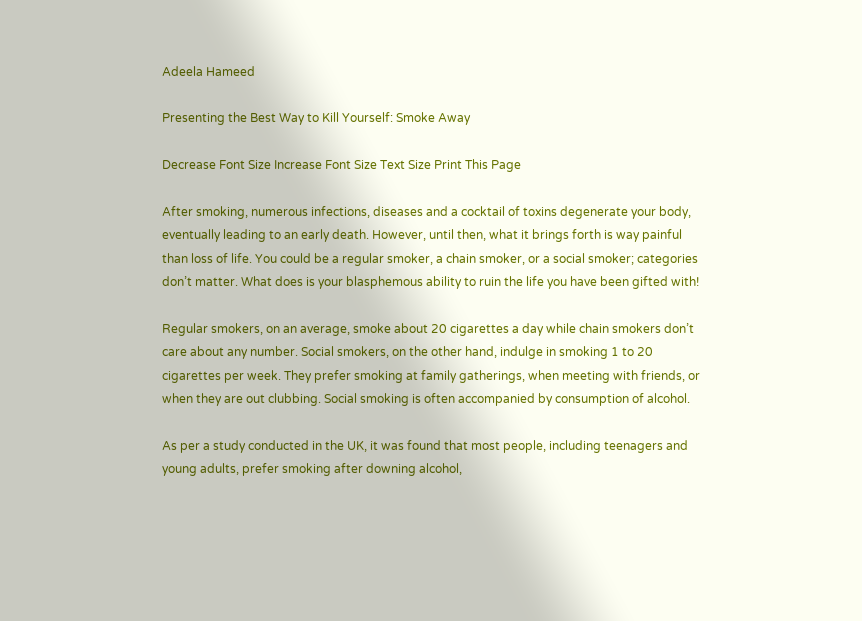Adeela Hameed

Presenting the Best Way to Kill Yourself: Smoke Away

Decrease Font Size Increase Font Size Text Size Print This Page

After smoking, numerous infections, diseases and a cocktail of toxins degenerate your body, eventually leading to an early death. However, until then, what it brings forth is way painful than loss of life. You could be a regular smoker, a chain smoker, or a social smoker; categories don’t matter. What does is your blasphemous ability to ruin the life you have been gifted with!

Regular smokers, on an average, smoke about 20 cigarettes a day while chain smokers don’t care about any number. Social smokers, on the other hand, indulge in smoking 1 to 20 cigarettes per week. They prefer smoking at family gatherings, when meeting with friends, or when they are out clubbing. Social smoking is often accompanied by consumption of alcohol.

As per a study conducted in the UK, it was found that most people, including teenagers and young adults, prefer smoking after downing alcohol,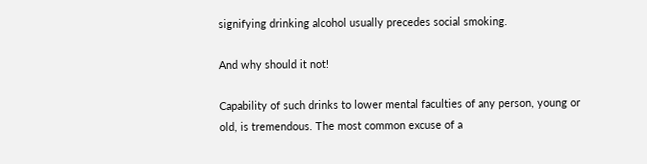signifying drinking alcohol usually precedes social smoking.

And why should it not!

Capability of such drinks to lower mental faculties of any person, young or old, is tremendous. The most common excuse of a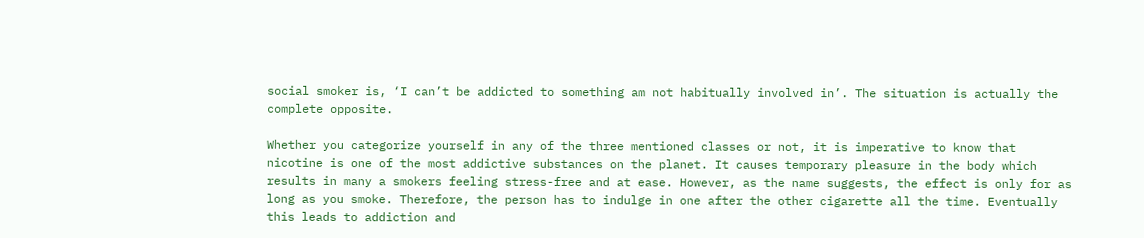social smoker is, ‘I can’t be addicted to something am not habitually involved in’. The situation is actually the complete opposite.

Whether you categorize yourself in any of the three mentioned classes or not, it is imperative to know that nicotine is one of the most addictive substances on the planet. It causes temporary pleasure in the body which results in many a smokers feeling stress-free and at ease. However, as the name suggests, the effect is only for as long as you smoke. Therefore, the person has to indulge in one after the other cigarette all the time. Eventually this leads to addiction and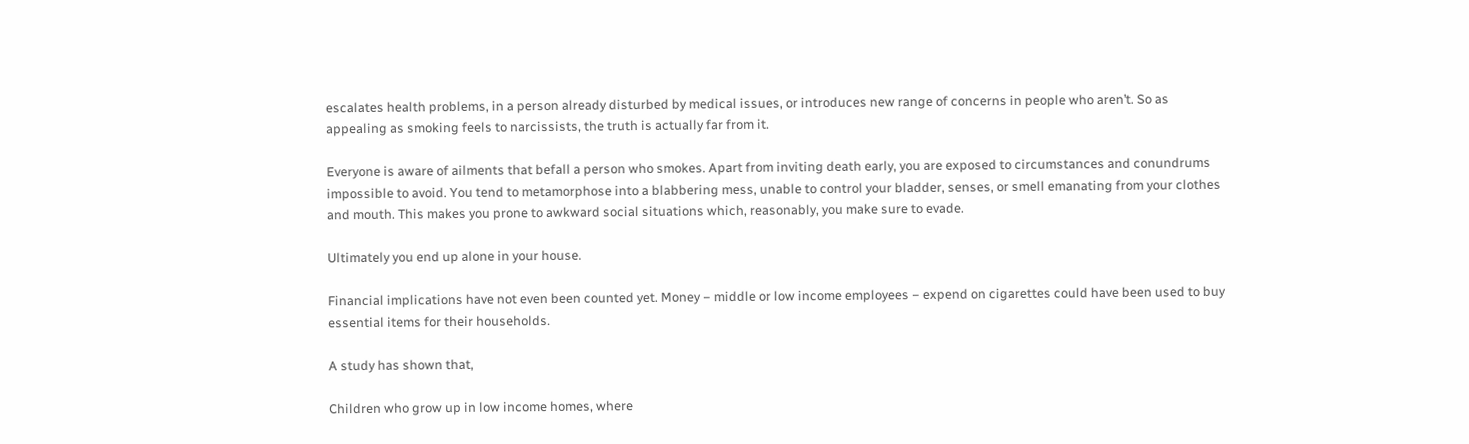escalates health problems, in a person already disturbed by medical issues, or introduces new range of concerns in people who aren’t. So as appealing as smoking feels to narcissists, the truth is actually far from it.

Everyone is aware of ailments that befall a person who smokes. Apart from inviting death early, you are exposed to circumstances and conundrums impossible to avoid. You tend to metamorphose into a blabbering mess, unable to control your bladder, senses, or smell emanating from your clothes and mouth. This makes you prone to awkward social situations which, reasonably, you make sure to evade.

Ultimately you end up alone in your house.

Financial implications have not even been counted yet. Money − middle or low income employees − expend on cigarettes could have been used to buy essential items for their households.

A study has shown that,

Children who grow up in low income homes, where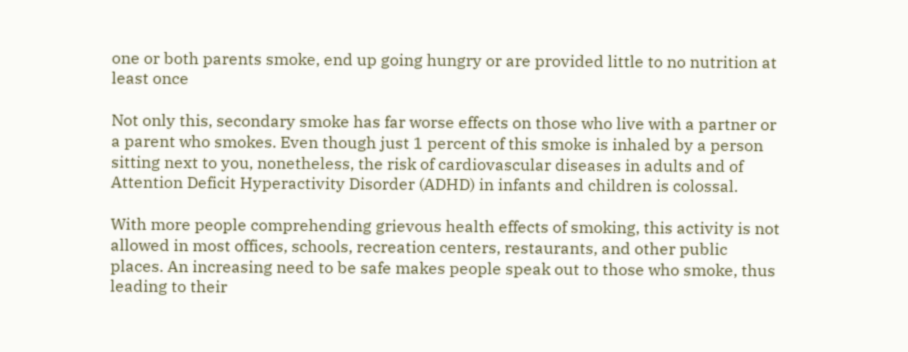one or both parents smoke, end up going hungry or are provided little to no nutrition at least once

Not only this, secondary smoke has far worse effects on those who live with a partner or a parent who smokes. Even though just 1 percent of this smoke is inhaled by a person sitting next to you, nonetheless, the risk of cardiovascular diseases in adults and of Attention Deficit Hyperactivity Disorder (ADHD) in infants and children is colossal.

With more people comprehending grievous health effects of smoking, this activity is not allowed in most offices, schools, recreation centers, restaurants, and other public places. An increasing need to be safe makes people speak out to those who smoke, thus leading to their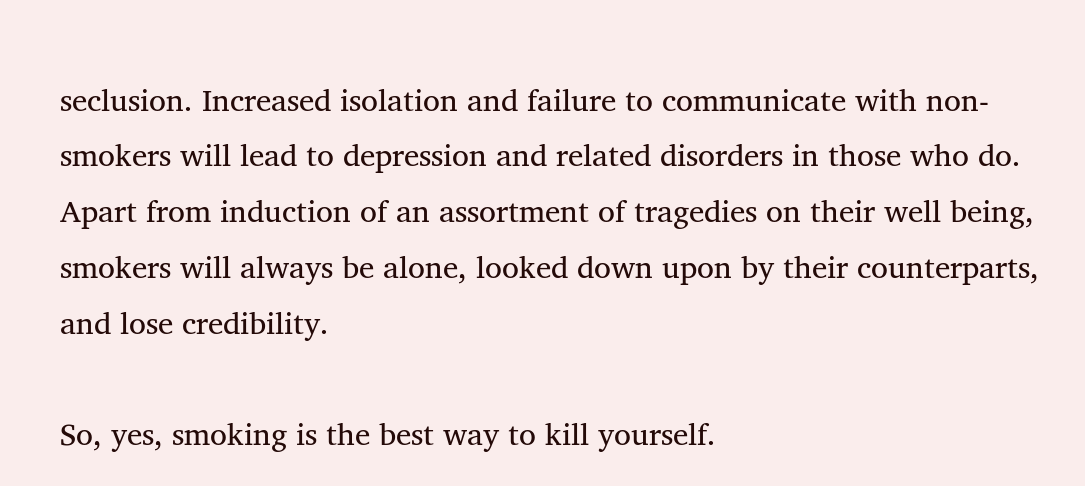seclusion. Increased isolation and failure to communicate with non-smokers will lead to depression and related disorders in those who do. Apart from induction of an assortment of tragedies on their well being, smokers will always be alone, looked down upon by their counterparts, and lose credibility.

So, yes, smoking is the best way to kill yourself.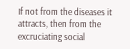If not from the diseases it attracts, then from the excruciating social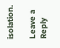isolation.

Leave a Reply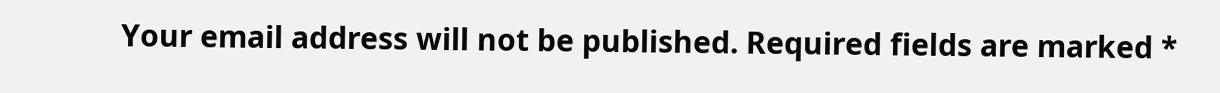Your email address will not be published. Required fields are marked *